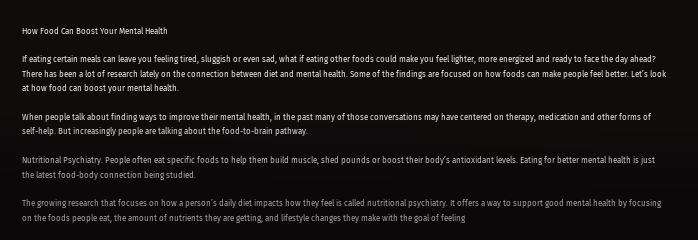How Food Can Boost Your Mental Health

If eating certain meals can leave you feeling tired, sluggish or even sad, what if eating other foods could make you feel lighter, more energized and ready to face the day ahead? There has been a lot of research lately on the connection between diet and mental health. Some of the findings are focused on how foods can make people feel better. Let’s look at how food can boost your mental health.

When people talk about finding ways to improve their mental health, in the past many of those conversations may have centered on therapy, medication and other forms of self-help. But increasingly people are talking about the food-to-brain pathway.

Nutritional Psychiatry. People often eat specific foods to help them build muscle, shed pounds or boost their body’s antioxidant levels. Eating for better mental health is just the latest food-body connection being studied.

The growing research that focuses on how a person’s daily diet impacts how they feel is called nutritional psychiatry. It offers a way to support good mental health by focusing on the foods people eat, the amount of nutrients they are getting, and lifestyle changes they make with the goal of feeling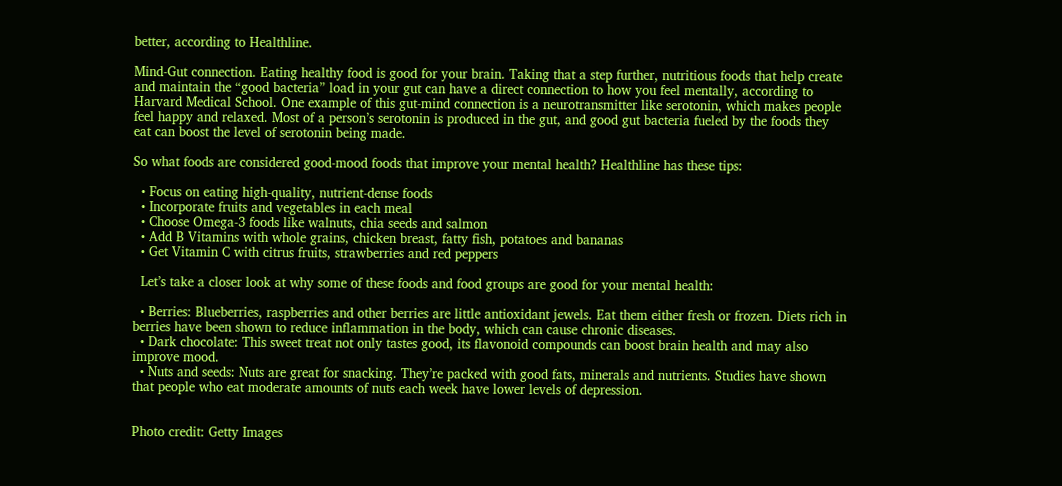better, according to Healthline.

Mind-Gut connection. Eating healthy food is good for your brain. Taking that a step further, nutritious foods that help create and maintain the “good bacteria” load in your gut can have a direct connection to how you feel mentally, according to Harvard Medical School. One example of this gut-mind connection is a neurotransmitter like serotonin, which makes people feel happy and relaxed. Most of a person’s serotonin is produced in the gut, and good gut bacteria fueled by the foods they eat can boost the level of serotonin being made.

So what foods are considered good-mood foods that improve your mental health? Healthline has these tips:

  • Focus on eating high-quality, nutrient-dense foods
  • Incorporate fruits and vegetables in each meal
  • Choose Omega-3 foods like walnuts, chia seeds and salmon
  • Add B Vitamins with whole grains, chicken breast, fatty fish, potatoes and bananas
  • Get Vitamin C with citrus fruits, strawberries and red peppers

  Let’s take a closer look at why some of these foods and food groups are good for your mental health:

  • Berries: Blueberries, raspberries and other berries are little antioxidant jewels. Eat them either fresh or frozen. Diets rich in berries have been shown to reduce inflammation in the body, which can cause chronic diseases.
  • Dark chocolate: This sweet treat not only tastes good, its flavonoid compounds can boost brain health and may also improve mood.
  • Nuts and seeds: Nuts are great for snacking. They’re packed with good fats, minerals and nutrients. Studies have shown that people who eat moderate amounts of nuts each week have lower levels of depression.


Photo credit: Getty Images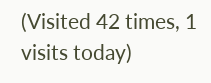(Visited 42 times, 1 visits today)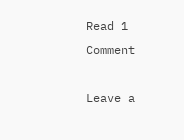Read 1 Comment

Leave a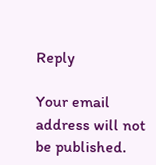Reply

Your email address will not be published.